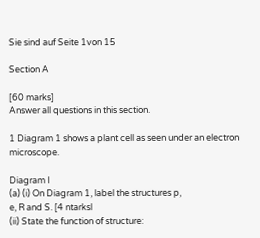Sie sind auf Seite 1von 15

Section A

[60 marks]
Answer all questions in this section.

1 Diagram 1 shows a plant cell as seen under an electron microscope.

Diagram I
(a) (i) On Diagram 1, label the structures p,
e, R and S. [4 ntarksl
(ii) State the function of structure: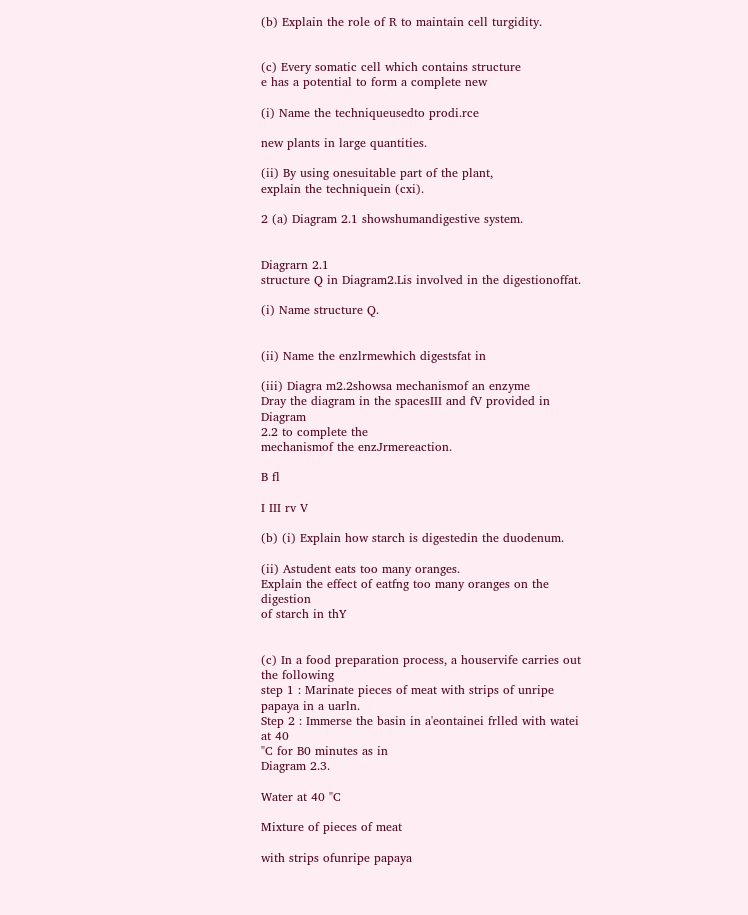(b) Explain the role of R to maintain cell turgidity.


(c) Every somatic cell which contains structure
e has a potential to form a complete new

(i) Name the techniqueusedto prodi.rce

new plants in large quantities.

(ii) By using onesuitable part of the plant,
explain the techniquein (cxi).

2 (a) Diagram 2.1 showshumandigestive system.


Diagrarn 2.1
structure Q in Diagram2.Lis involved in the digestionoffat.

(i) Name structure Q.


(ii) Name the enzlrmewhich digestsfat in

(iii) Diagra m2.2showsa mechanismof an enzyme
Dray the diagram in the spacesIII and fV provided in Diagram
2.2 to complete the
mechanismof the enzJrmereaction.

B fl

I III rv V

(b) (i) Explain how starch is digestedin the duodenum.

(ii) Astudent eats too many oranges.
Explain the effect of eatfng too many oranges on the digestion
of starch in thY


(c) In a food preparation process, a houservife carries out the following
step 1 : Marinate pieces of meat with strips of unripe papaya in a uarln.
Step 2 : Immerse the basin in a'eontainei frlled with watei at 40
"C for B0 minutes as in
Diagram 2.3.

Water at 40 "C

Mixture of pieces of meat

with strips ofunripe papaya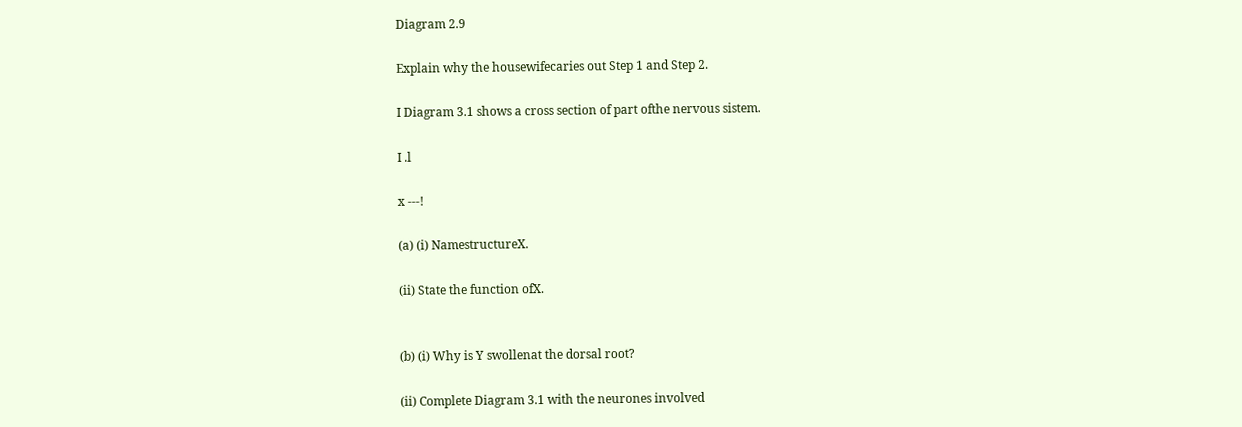Diagram 2.9

Explain why the housewifecaries out Step 1 and Step 2.

I Diagram 3.1 shows a cross section of part ofthe nervous sistem.

I .l

x ---!

(a) (i) NamestructureX.

(ii) State the function ofX.


(b) (i) Why is Y swollenat the dorsal root?

(ii) Complete Diagram 3.1 with the neurones involved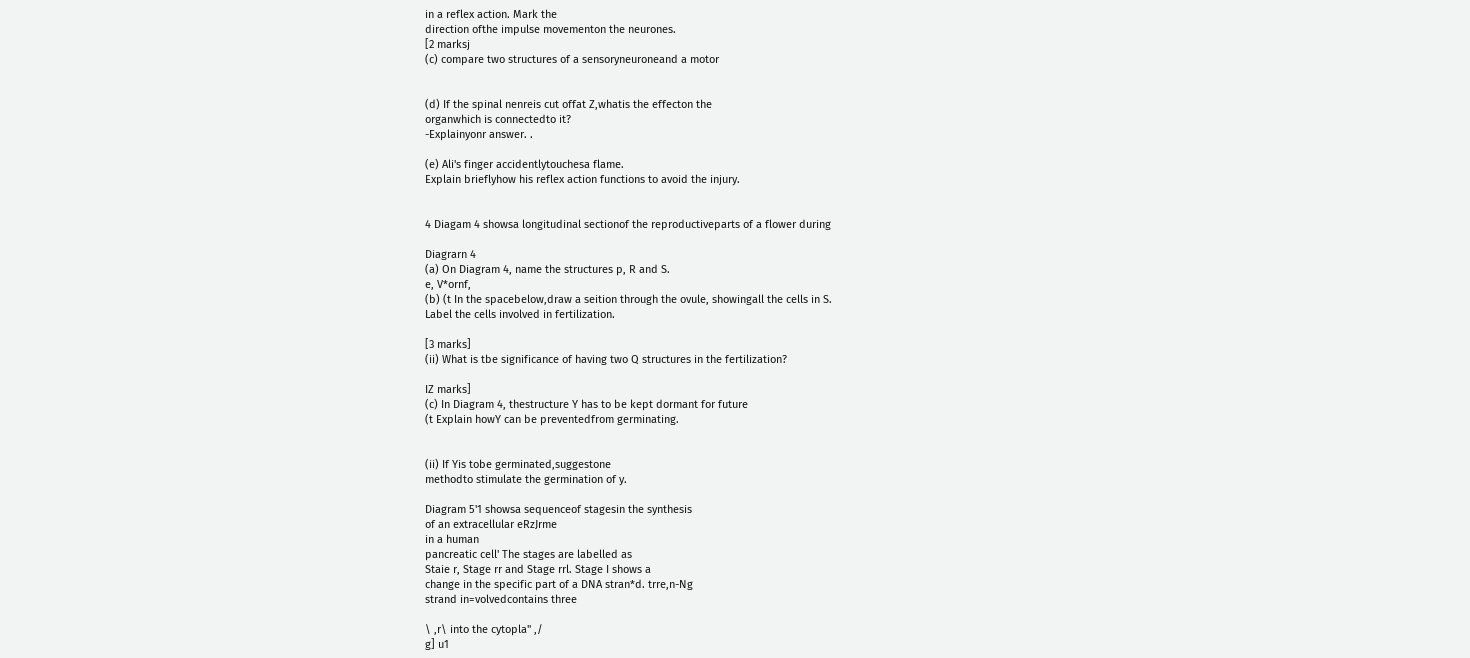in a reflex action. Mark the
direction ofthe impulse movementon the neurones.
[2 marksj
(c) compare two structures of a sensoryneuroneand a motor


(d) If the spinal nenreis cut offat Z,whatis the effecton the
organwhich is connectedto it?
-Explainyonr answer. .

(e) Ali's finger accidentlytouchesa flame.
Explain brieflyhow his reflex action functions to avoid the injury.


4 Diagam 4 showsa longitudinal sectionof the reproductiveparts of a flower during

Diagrarn 4
(a) On Diagram 4, name the structures p, R and S.
e, V*ornf,
(b) (t In the spacebelow,draw a seition through the ovule, showingall the cells in S.
Label the cells involved in fertilization.

[3 marks]
(ii) What is tbe significance of having two Q structures in the fertilization?

IZ marks]
(c) In Diagram 4, thestructure Y has to be kept dormant for future
(t Explain howY can be preventedfrom germinating.


(ii) If Yis tobe germinated,suggestone
methodto stimulate the germination of y.

Diagram 5'1 showsa sequenceof stagesin the synthesis
of an extracellular eRzJrme
in a human
pancreatic cell' The stages are labelled as
Staie r, Stage rr and Stage rrl. Stage I shows a
change in the specific part of a DNA stran*d. trre,n-Ng
strand in=volvedcontains three

\ ,r\ into the cytopla" ,/
g] u1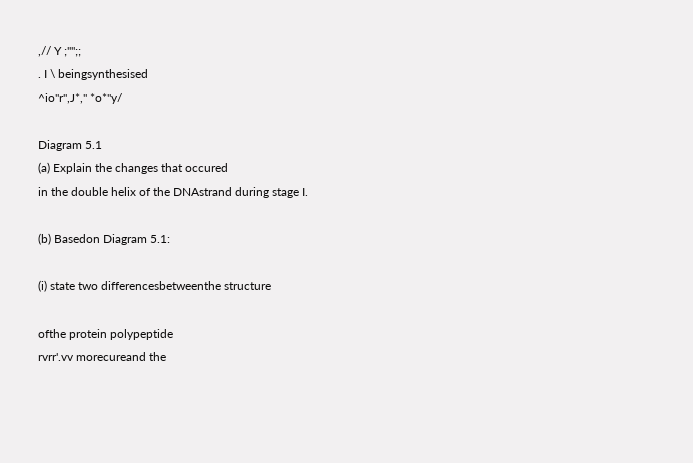,// Y ;"";;
. I \ beingsynthesised
^io"r",J*," *o*"y/

Diagram 5.1
(a) Explain the changes that occured
in the double helix of the DNAstrand during stage I.

(b) Basedon Diagram 5.1:

(i) state two differencesbetweenthe structure

ofthe protein polypeptide
rvrr'.vv morecureand the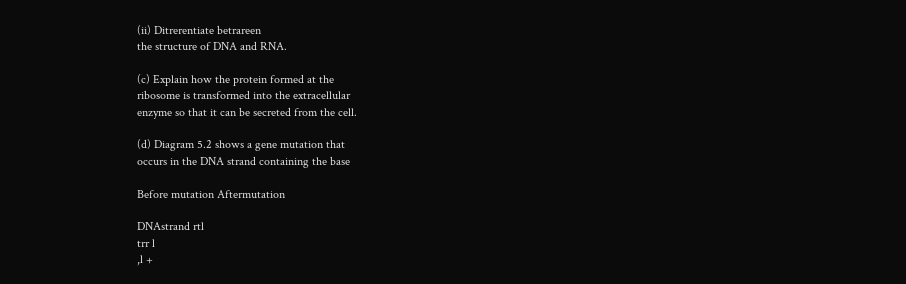(ii) Ditrerentiate betrareen
the structure of DNA and RNA.

(c) Explain how the protein formed at the
ribosome is transformed into the extracellular
enzyme so that it can be secreted from the cell.

(d) Diagram 5.2 shows a gene mutation that
occurs in the DNA strand containing the base

Before mutation Aftermutation

DNAstrand rtl
trr l
,l +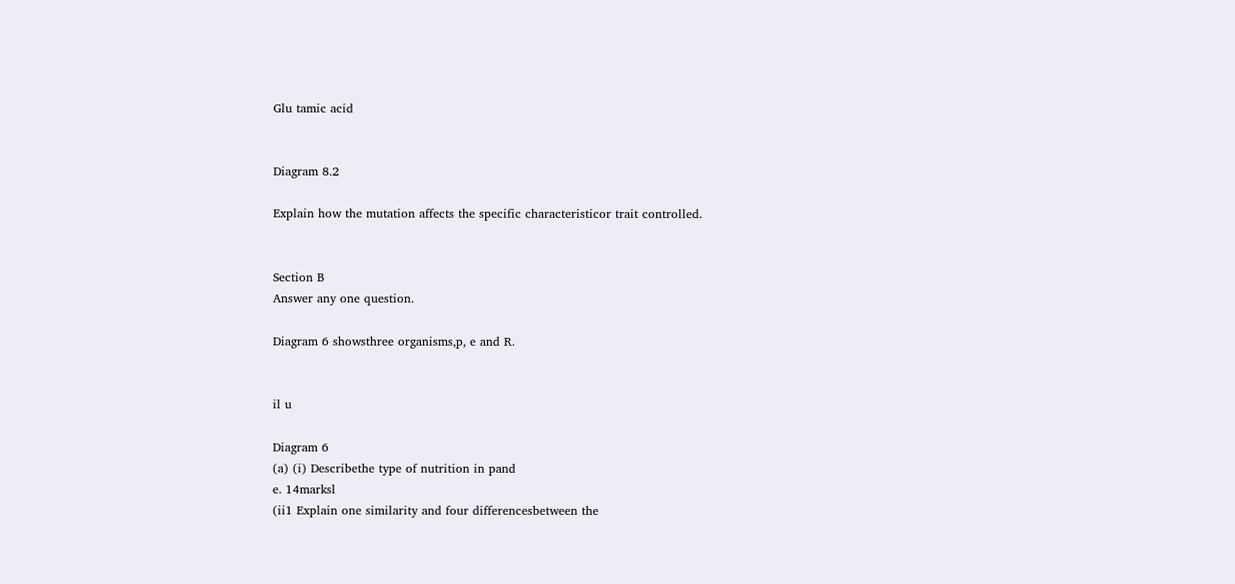Glu tamic acid


Diagram 8.2

Explain how the mutation affects the specific characteristicor trait controlled.


Section B
Answer any one question.

Diagram 6 showsthree organisms,p, e and R.


il u

Diagram 6
(a) (i) Describethe type of nutrition in pand
e. 14marksl
(ii1 Explain one similarity and four differencesbetween the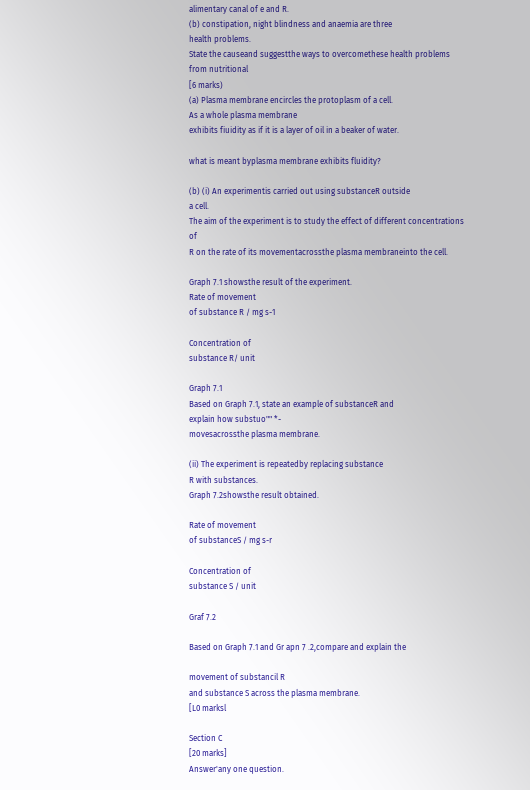alimentary canal of e and R.
(b) constipation, night blindness and anaemia are three
health problems.
State the causeand suggestthe ways to overcomethese health problems
from nutritional
[6 marks)
(a) Plasma membrane encircles the protoplasm of a cell.
As a whole plasma membrane
exhibits fiuidity as if it is a layer of oil in a beaker of water.

what is meant byplasma membrane exhibits fluidity?

(b) (i) An experimentis carried out using substanceR outside
a cell.
The aim of the experiment is to study the effect of different concentrations of
R on the rate of its movementacrossthe plasma membraneinto the cell.

Graph 7.1 showsthe result of the experiment.
Rate of movement
of substance R / mg s-1

Concentration of
substance R/ unit

Graph 7.1
Based on Graph 7.1, state an example of substanceR and
explain how substuo"" *-
movesacrossthe plasma membrane.

(ii) The experiment is repeatedby replacing substance
R with substances.
Graph 7.2showsthe result obtained.

Rate of movement
of substanceS / mg s-r

Concentration of
substance S / unit

Graf 7.2

Based on Graph 7.1 and Gr apn 7 .2,compare and explain the

movement of substancil R
and substance S across the plasma membrane.
[L0 marksl

Section C
[20 marks]
Answer'any one question.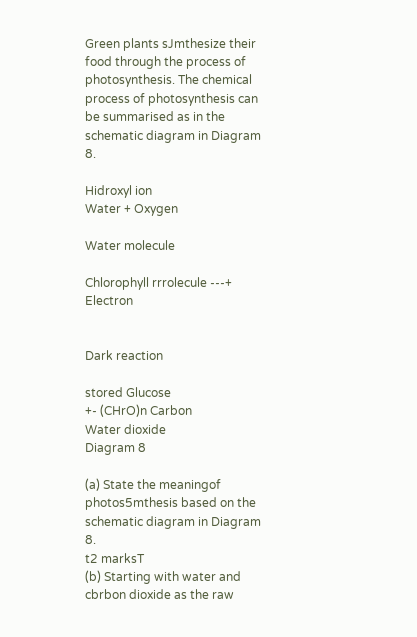Green plants sJmthesize their food through the process of photosynthesis. The chemical
process of photosynthesis can be summarised as in the schematic diagram in Diagram 8.

Hidroxyl ion
Water + Oxygen

Water molecule

Chlorophyll rrrolecule ---+ Electron


Dark reaction

stored Glucose
+- (CHrO)n Carbon
Water dioxide
Diagram 8

(a) State the meaningof photos5mthesis based on the schematic diagram in Diagram 8.
t2 marksT
(b) Starting with water and cbrbon dioxide as the raw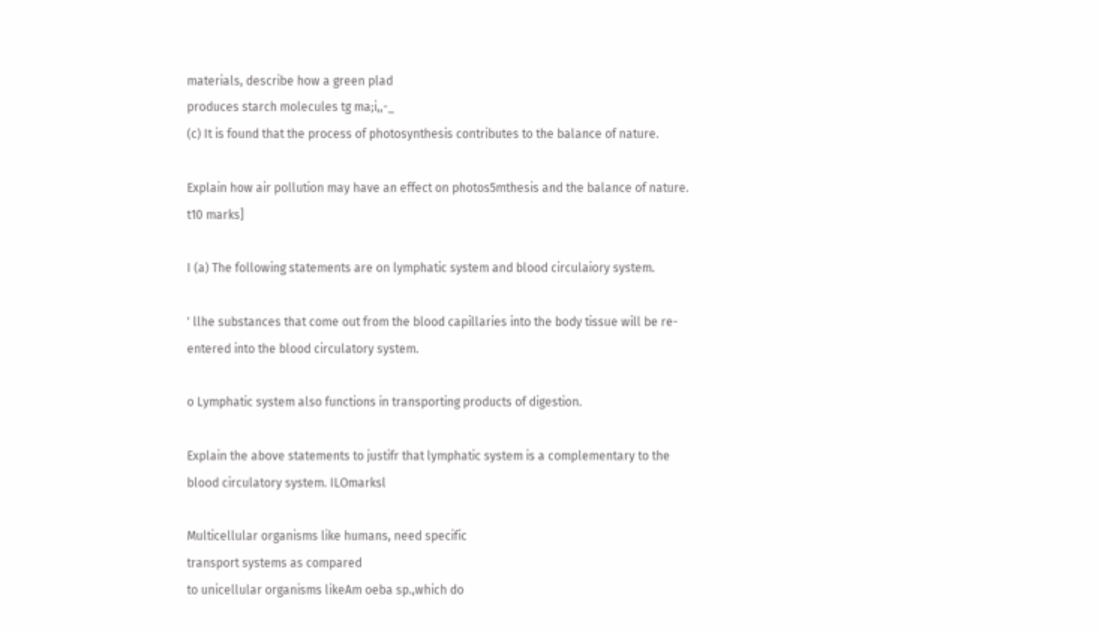materials, describe how a green plad
produces starch molecules tg ma;i,,-_
(c) It is found that the process of photosynthesis contributes to the balance of nature.

Explain how air pollution may have an effect on photos5mthesis and the balance of nature.
t10 marks]

I (a) The following statements are on lymphatic system and blood circulaiory system.

' llhe substances that come out from the blood capillaries into the body tissue will be re-
entered into the blood circulatory system.

o Lymphatic system also functions in transporting products of digestion.

Explain the above statements to justifr that lymphatic system is a complementary to the
blood circulatory system. ILOmarksl

Multicellular organisms like humans, need specific
transport systems as compared
to unicellular organisms likeAm oeba sp.,which do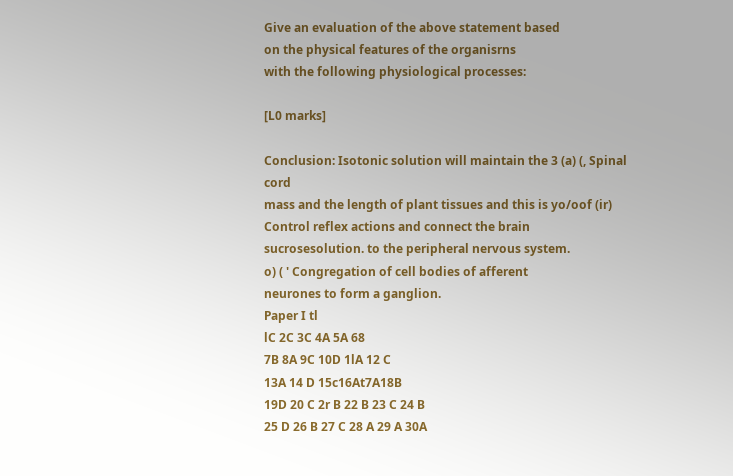Give an evaluation of the above statement based
on the physical features of the organisrns
with the following physiological processes:

[L0 marks]

Conclusion: Isotonic solution will maintain the 3 (a) (, Spinal cord
mass and the length of plant tissues and this is yo/oof (ir) Control reflex actions and connect the brain
sucrosesolution. to the peripheral nervous system.
o) ( ' Congregation of cell bodies of afferent
neurones to form a ganglion.
Paper I tl
lC 2C 3C 4A 5A 68
7B 8A 9C 10D 1lA 12 C
13A 14 D 15c16At7A18B
19D 20 C 2r B 22 B 23 C 24 B
25 D 26 B 27 C 28 A 29 A 30A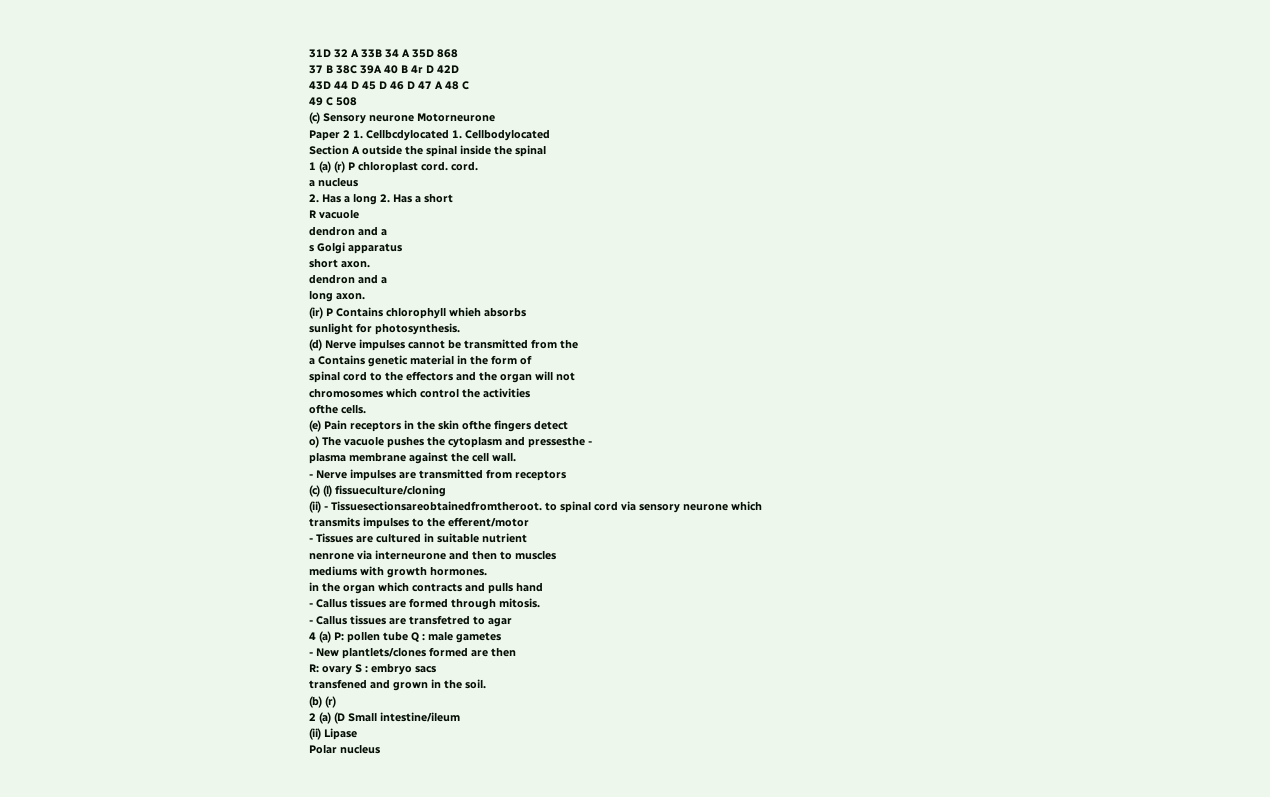31D 32 A 33B 34 A 35D 868
37 B 38C 39A 40 B 4r D 42D
43D 44 D 45 D 46 D 47 A 48 C
49 C 508
(c) Sensory neurone Motorneurone
Paper 2 1. Cellbcdylocated 1. Cellbodylocated
Section A outside the spinal inside the spinal
1 (a) (r) P chloroplast cord. cord.
a nucleus
2. Has a long 2. Has a short
R vacuole
dendron and a
s Golgi apparatus
short axon.
dendron and a
long axon.
(ir) P Contains chlorophyll whieh absorbs
sunlight for photosynthesis.
(d) Nerve impulses cannot be transmitted from the
a Contains genetic material in the form of
spinal cord to the effectors and the organ will not
chromosomes which control the activities
ofthe cells.
(e) Pain receptors in the skin ofthe fingers detect
o) The vacuole pushes the cytoplasm and pressesthe -
plasma membrane against the cell wall.
- Nerve impulses are transmitted from receptors
(c) (l) fissueculture/cloning
(ii) - Tissuesectionsareobtainedfromtheroot. to spinal cord via sensory neurone which
transmits impulses to the efferent/motor
- Tissues are cultured in suitable nutrient
nenrone via interneurone and then to muscles
mediums with growth hormones.
in the organ which contracts and pulls hand
- Callus tissues are formed through mitosis.
- Callus tissues are transfetred to agar
4 (a) P: pollen tube Q : male gametes
- New plantlets/clones formed are then
R: ovary S : embryo sacs
transfened and grown in the soil.
(b) (r)
2 (a) (D Small intestine/ileum
(ii) Lipase
Polar nucleus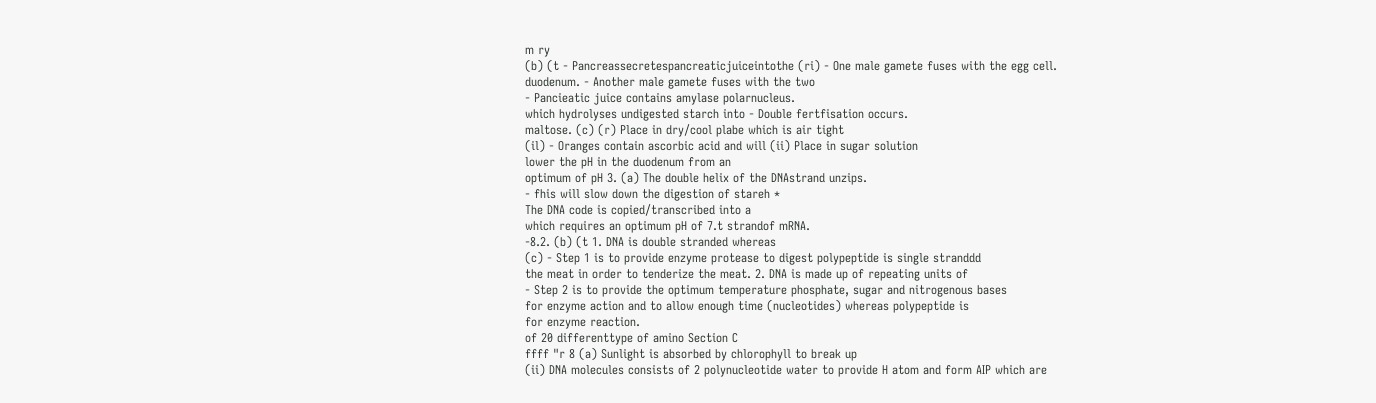m ry
(b) (t - Pancreassecretespancreaticjuiceintothe (ri) - One male gamete fuses with the egg cell.
duodenum. - Another male gamete fuses with the two
- Pancieatic juice contains amylase polarnucleus.
which hydrolyses undigested starch into - Double fertfisation occurs.
maltose. (c) (r) Place in dry/cool plabe which is air tight
(il) - Oranges contain ascorbic acid and will (ii) Place in sugar solution
lower the pH in the duodenum from an
optimum of pH 3. (a) The double helix of the DNAstrand unzips.
- fhis will slow down the digestion of stareh *
The DNA code is copied/transcribed into a
which requires an optimum pH of 7.t strandof mRNA.
-8.2. (b) (t 1. DNA is double stranded whereas
(c) - Step 1 is to provide enzyme protease to digest polypeptide is single stranddd
the meat in order to tenderize the meat. 2. DNA is made up of repeating units of
- Step 2 is to provide the optimum temperature phosphate, sugar and nitrogenous bases
for enzyme action and to allow enough time (nucleotides) whereas polypeptide is
for enzyme reaction.
of 20 differenttype of amino Section C
ffff "r 8 (a) Sunlight is absorbed by chlorophyll to break up
(ii) DNA molecules consists of 2 polynucleotide water to provide H atom and form AIP which are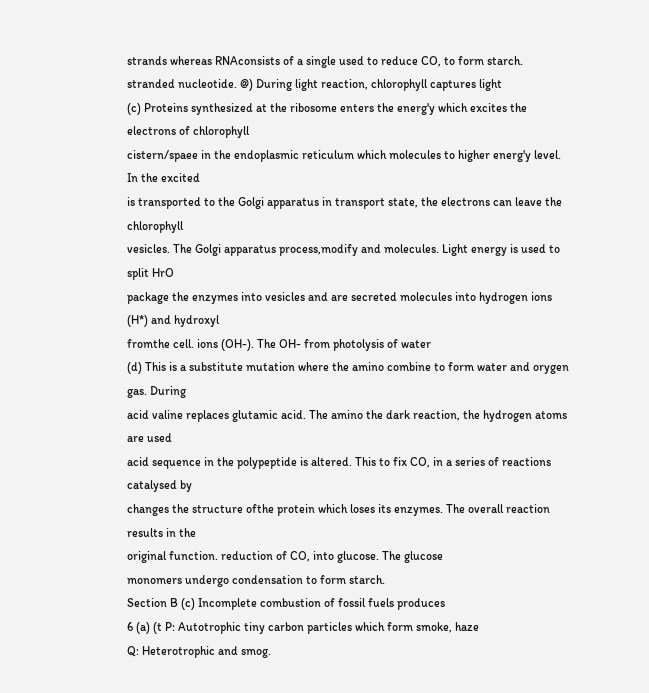strands whereas RNAconsists of a single used to reduce CO, to form starch.
stranded nucleotide. @) During light reaction, chlorophyll captures light
(c) Proteins synthesized at the ribosome enters the energ'y which excites the electrons of chlorophyll
cistern/spaee in the endoplasmic reticulum which molecules to higher energ'y level. In the excited
is transported to the Golgi apparatus in transport state, the electrons can leave the chlorophyll
vesicles. The Golgi apparatus process,modify and molecules. Light energy is used to split HrO
package the enzymes into vesicles and are secreted molecules into hydrogen ions (H*) and hydroxyl
fromthe cell. ions (OH-). The OH- from photolysis of water
(d) This is a substitute mutation where the amino combine to form water and orygen gas. During
acid valine replaces glutamic acid. The amino the dark reaction, the hydrogen atoms are used
acid sequence in the polypeptide is altered. This to fix CO, in a series of reactions catalysed by
changes the structure ofthe protein which loses its enzymes. The overall reaction results in the
original function. reduction of CO, into glucose. The glucose
monomers undergo condensation to form starch.
Section B (c) Incomplete combustion of fossil fuels produces
6 (a) (t P: Autotrophic tiny carbon particles which form smoke, haze
Q: Heterotrophic and smog.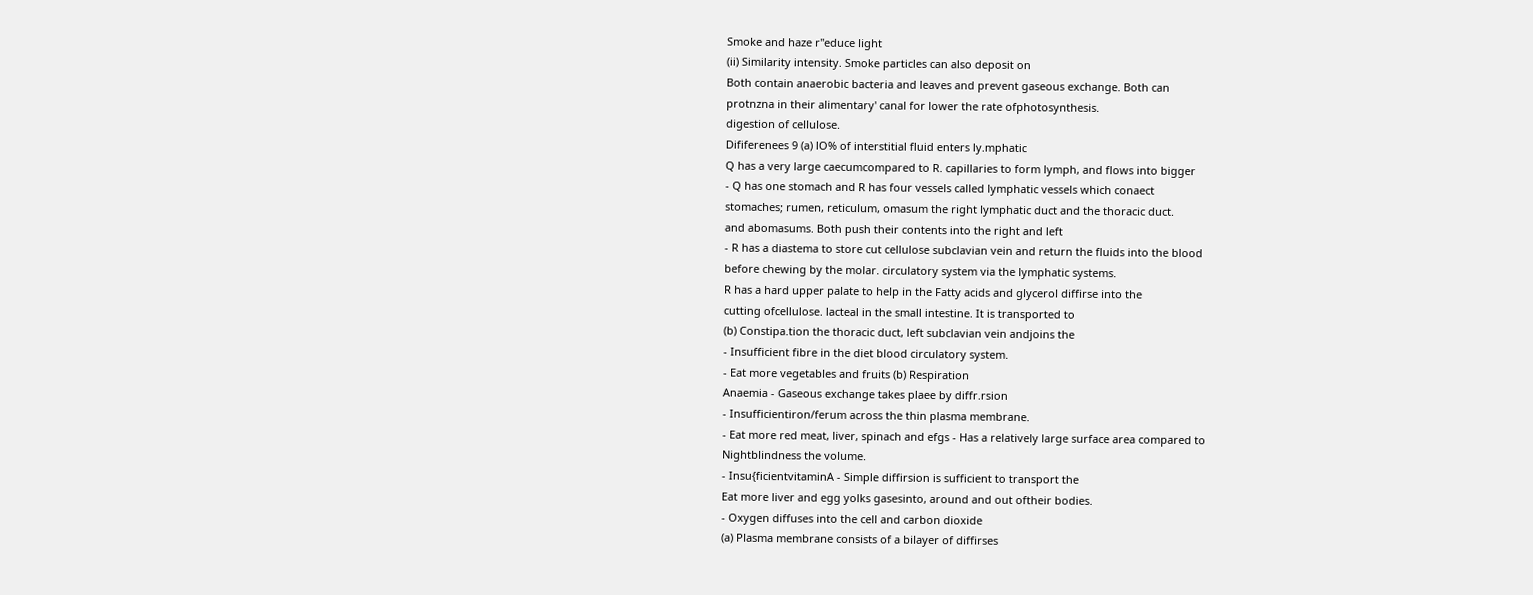Smoke and haze r"educe light
(ii) Similarity intensity. Smoke particles can also deposit on
Both contain anaerobic bacteria and leaves and prevent gaseous exchange. Both can
protnzna in their alimentary' canal for lower the rate ofphotosynthesis.
digestion of cellulose.
Dififerenees 9 (a) lO% of interstitial fluid enters ly.mphatic
Q has a very large caecumcompared to R. capillaries to form lymph, and flows into bigger
- Q has one stomach and R has four vessels called lymphatic vessels which conaect
stomaches; rumen, reticulum, omasum the right lymphatic duct and the thoracic duct.
and abomasums. Both push their contents into the right and left
- R has a diastema to store cut cellulose subclavian vein and return the fluids into the blood
before chewing by the molar. circulatory system via the lymphatic systems.
R has a hard upper palate to help in the Fatty acids and glycerol diffirse into the
cutting ofcellulose. lacteal in the small intestine. It is transported to
(b) Constipa.tion the thoracic duct, left subclavian vein andjoins the
- Insufficient fibre in the diet blood circulatory system.
- Eat more vegetables and fruits (b) Respiration
Anaemia - Gaseous exchange takes plaee by diffr.rsion
- Insufficientiron/ferum across the thin plasma membrane.
- Eat more red meat, liver, spinach and efgs - Has a relatively large surface area compared to
Nightblindness the volume.
- Insu{ficientvitaminA - Simple diffirsion is sufficient to transport the
Eat more liver and egg yolks gasesinto, around and out oftheir bodies.
- Oxygen diffuses into the cell and carbon dioxide
(a) Plasma membrane consists of a bilayer of diffirses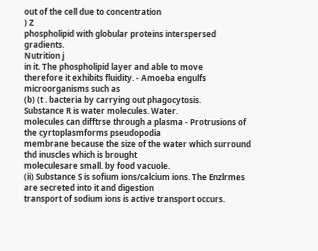out of the cell due to concentration
) Z
phospholipid with globular proteins interspersed gradients.
Nutrition j
in it. The phospholipid layer and able to move
therefore it exhibits fluidity. - Amoeba engulfs microorganisms such as
(b) (t . bacteria by carrying out phagocytosis.
Substance R is water molecules. Water.
molecules can difftrse through a plasma - Protrusions of the cyrtoplasmforms pseudopodia
membrane because the size of the water which surround thd inuscles which is brought
moleculesare small. by food vacuole.
(ii) Substance S is sofium ions/calcium ions. The Enzlrmes are secreted into it and digestion
transport of sodium ions is active transport occurs.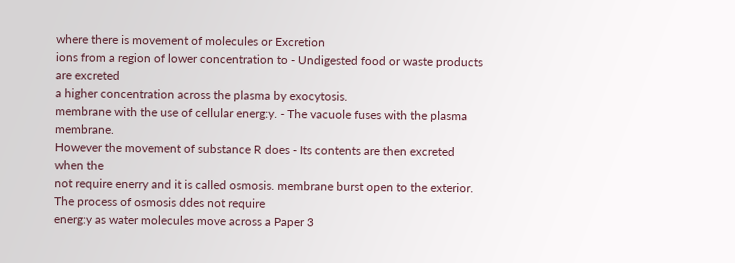where there is movement of molecules or Excretion
ions from a region of lower concentration to - Undigested food or waste products are excreted
a higher concentration across the plasma by exocytosis.
membrane with the use of cellular energ:y. - The vacuole fuses with the plasma membrane.
However the movement of substance R does - Its contents are then excreted when the
not require enerry and it is called osmosis. membrane burst open to the exterior.
The process of osmosis ddes not require
energ:y as water molecules move across a Paper 3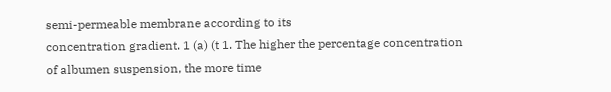semi-permeable membrane according to its
concentration gradient. 1 (a) (t 1. The higher the percentage concentration
of albumen suspension, the more time